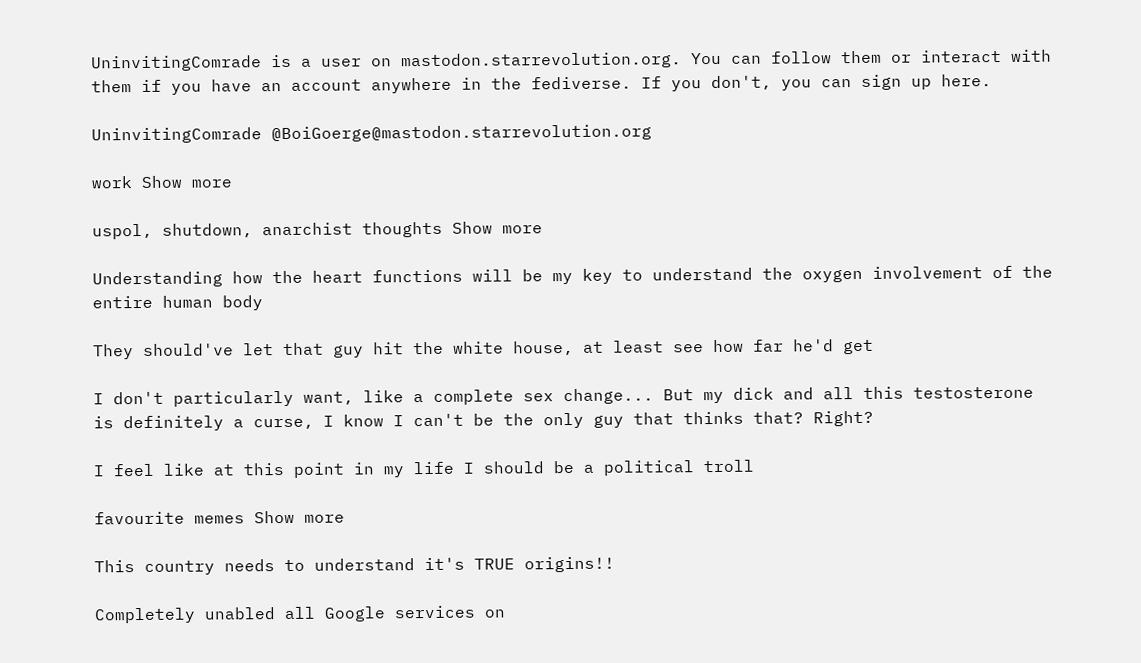UninvitingComrade is a user on mastodon.starrevolution.org. You can follow them or interact with them if you have an account anywhere in the fediverse. If you don't, you can sign up here.

UninvitingComrade @BoiGoerge@mastodon.starrevolution.org

work Show more

uspol, shutdown, anarchist thoughts Show more

Understanding how the heart functions will be my key to understand the oxygen involvement of the entire human body

They should've let that guy hit the white house, at least see how far he'd get

I don't particularly want, like a complete sex change... But my dick and all this testosterone is definitely a curse, I know I can't be the only guy that thinks that? Right?

I feel like at this point in my life I should be a political troll

favourite memes Show more

This country needs to understand it's TRUE origins!!

Completely unabled all Google services on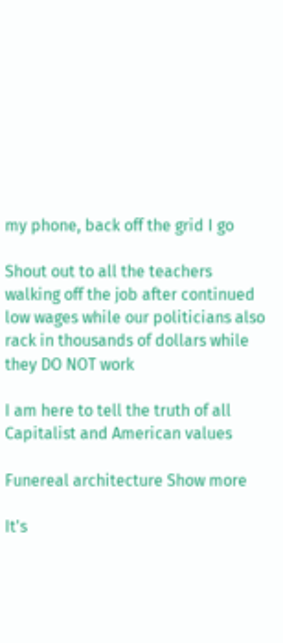my phone, back off the grid I go

Shout out to all the teachers walking off the job after continued low wages while our politicians also rack in thousands of dollars while they DO NOT work

I am here to tell the truth of all Capitalist and American values

Funereal architecture Show more

It's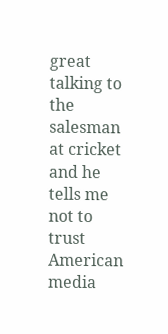great talking to the salesman at cricket and he tells me not to trust American media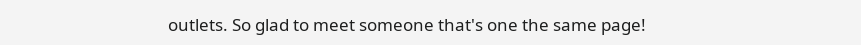outlets. So glad to meet someone that's one the same page!